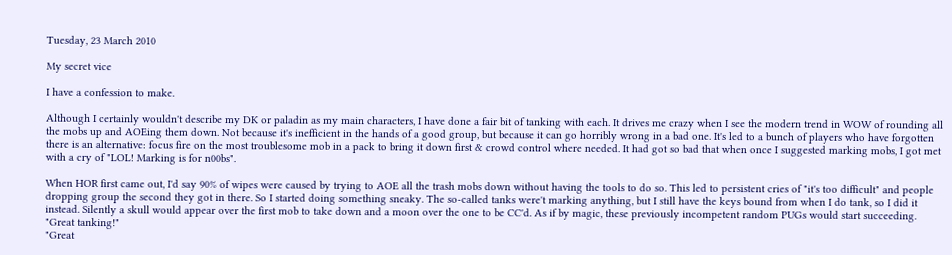Tuesday, 23 March 2010

My secret vice

I have a confession to make.

Although I certainly wouldn't describe my DK or paladin as my main characters, I have done a fair bit of tanking with each. It drives me crazy when I see the modern trend in WOW of rounding all the mobs up and AOEing them down. Not because it's inefficient in the hands of a good group, but because it can go horribly wrong in a bad one. It's led to a bunch of players who have forgotten there is an alternative: focus fire on the most troublesome mob in a pack to bring it down first & crowd control where needed. It had got so bad that when once I suggested marking mobs, I got met with a cry of "LOL! Marking is for n00bs".

When HOR first came out, I'd say 90% of wipes were caused by trying to AOE all the trash mobs down without having the tools to do so. This led to persistent cries of "it's too difficult" and people dropping group the second they got in there. So I started doing something sneaky. The so-called tanks were't marking anything, but I still have the keys bound from when I do tank, so I did it instead. Silently a skull would appear over the first mob to take down and a moon over the one to be CC'd. As if by magic, these previously incompetent random PUGs would start succeeding.
"Great tanking!"
"Great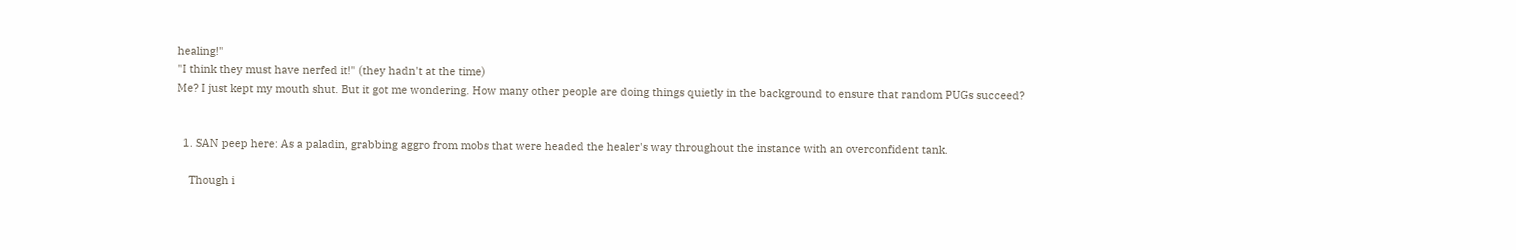healing!"
"I think they must have nerfed it!" (they hadn't at the time)
Me? I just kept my mouth shut. But it got me wondering. How many other people are doing things quietly in the background to ensure that random PUGs succeed?


  1. SAN peep here: As a paladin, grabbing aggro from mobs that were headed the healer's way throughout the instance with an overconfident tank.

    Though i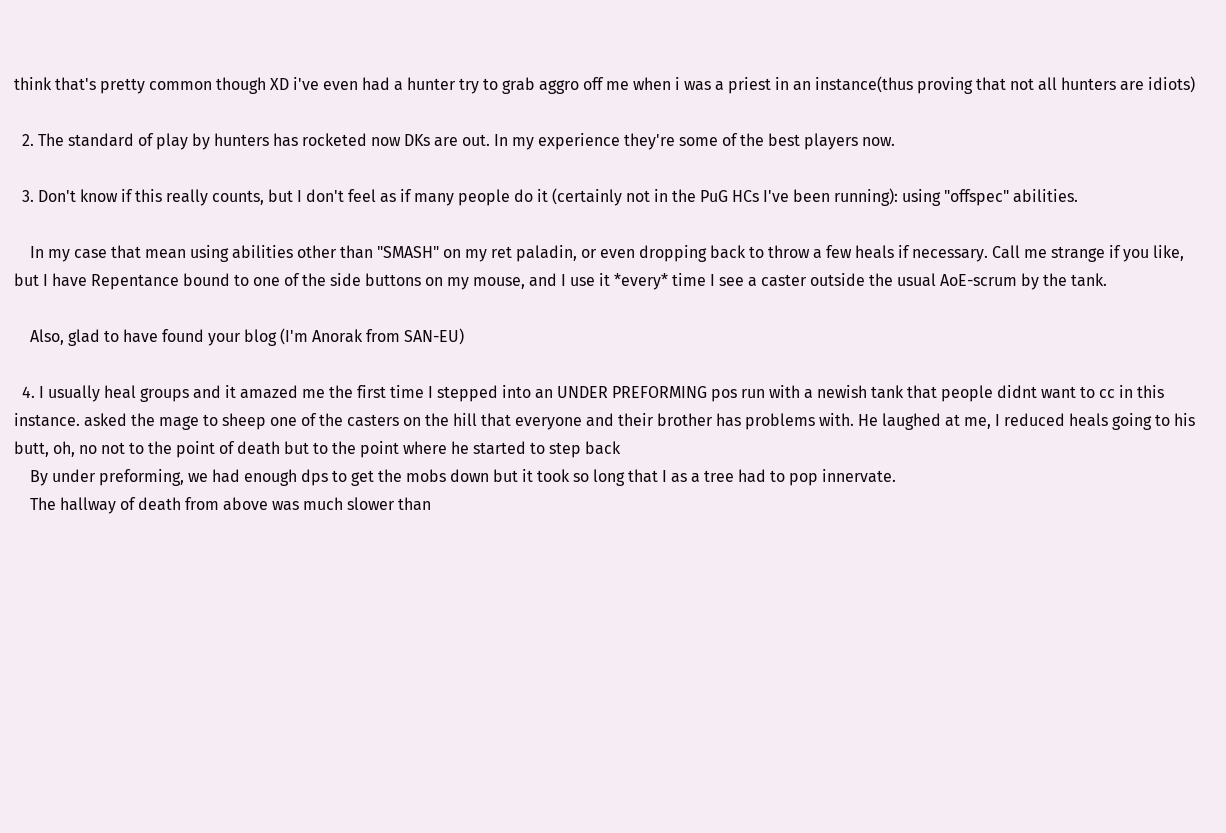think that's pretty common though XD i've even had a hunter try to grab aggro off me when i was a priest in an instance(thus proving that not all hunters are idiots)

  2. The standard of play by hunters has rocketed now DKs are out. In my experience they're some of the best players now.

  3. Don't know if this really counts, but I don't feel as if many people do it (certainly not in the PuG HCs I've been running): using "offspec" abilities.

    In my case that mean using abilities other than "SMASH" on my ret paladin, or even dropping back to throw a few heals if necessary. Call me strange if you like, but I have Repentance bound to one of the side buttons on my mouse, and I use it *every* time I see a caster outside the usual AoE-scrum by the tank.

    Also, glad to have found your blog (I'm Anorak from SAN-EU)

  4. I usually heal groups and it amazed me the first time I stepped into an UNDER PREFORMING pos run with a newish tank that people didnt want to cc in this instance. asked the mage to sheep one of the casters on the hill that everyone and their brother has problems with. He laughed at me, I reduced heals going to his butt, oh, no not to the point of death but to the point where he started to step back
    By under preforming, we had enough dps to get the mobs down but it took so long that I as a tree had to pop innervate.
    The hallway of death from above was much slower than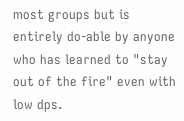most groups but is entirely do-able by anyone who has learned to "stay out of the fire" even with low dps.